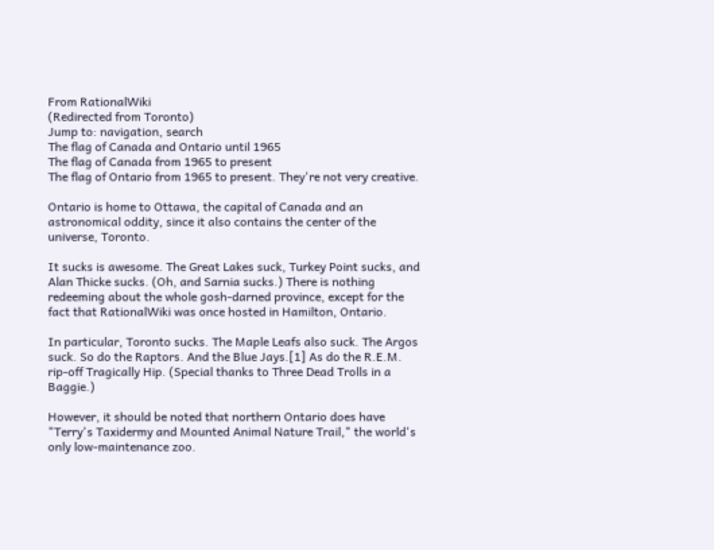From RationalWiki
(Redirected from Toronto)
Jump to: navigation, search
The flag of Canada and Ontario until 1965
The flag of Canada from 1965 to present
The flag of Ontario from 1965 to present. They're not very creative.

Ontario is home to Ottawa, the capital of Canada and an astronomical oddity, since it also contains the center of the universe, Toronto.

It sucks is awesome. The Great Lakes suck, Turkey Point sucks, and Alan Thicke sucks. (Oh, and Sarnia sucks.) There is nothing redeeming about the whole gosh-darned province, except for the fact that RationalWiki was once hosted in Hamilton, Ontario.

In particular, Toronto sucks. The Maple Leafs also suck. The Argos suck. So do the Raptors. And the Blue Jays.[1] As do the R.E.M. rip-off Tragically Hip. (Special thanks to Three Dead Trolls in a Baggie.)

However, it should be noted that northern Ontario does have "Terry's Taxidermy and Mounted Animal Nature Trail," the world's only low-maintenance zoo.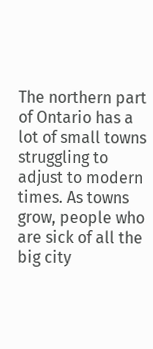The northern part of Ontario has a lot of small towns struggling to adjust to modern times. As towns grow, people who are sick of all the big city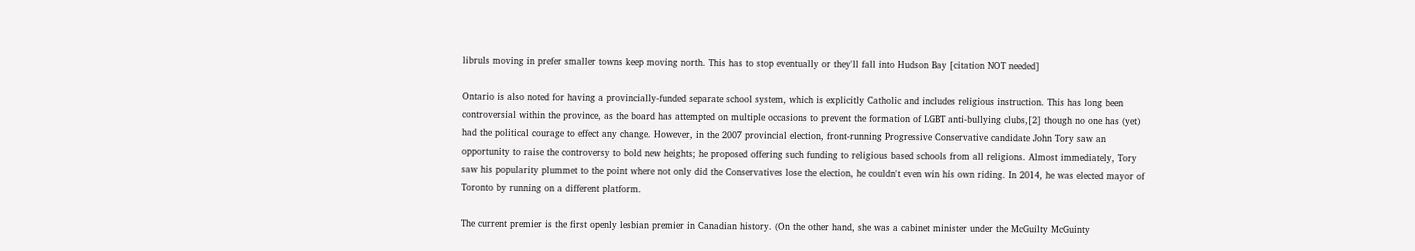libruls moving in prefer smaller towns keep moving north. This has to stop eventually or they'll fall into Hudson Bay [citation NOT needed]

Ontario is also noted for having a provincially-funded separate school system, which is explicitly Catholic and includes religious instruction. This has long been controversial within the province, as the board has attempted on multiple occasions to prevent the formation of LGBT anti-bullying clubs,[2] though no one has (yet) had the political courage to effect any change. However, in the 2007 provincial election, front-running Progressive Conservative candidate John Tory saw an opportunity to raise the controversy to bold new heights; he proposed offering such funding to religious based schools from all religions. Almost immediately, Tory saw his popularity plummet to the point where not only did the Conservatives lose the election, he couldn't even win his own riding. In 2014, he was elected mayor of Toronto by running on a different platform.

The current premier is the first openly lesbian premier in Canadian history. (On the other hand, she was a cabinet minister under the McGuilty McGuinty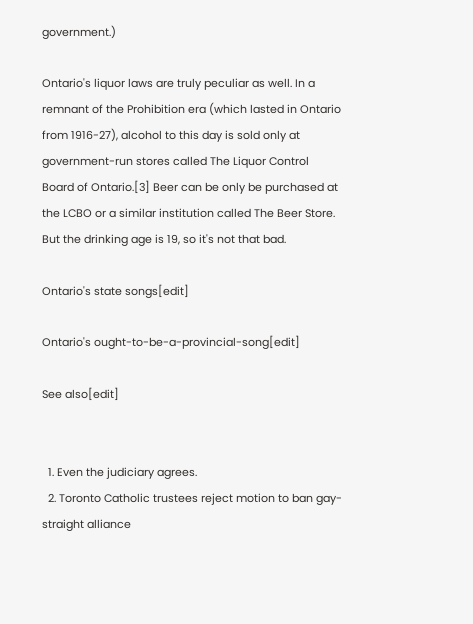government.)

Ontario's liquor laws are truly peculiar as well. In a remnant of the Prohibition era (which lasted in Ontario from 1916-27), alcohol to this day is sold only at government-run stores called The Liquor Control Board of Ontario.[3] Beer can be only be purchased at the LCBO or a similar institution called The Beer Store. But the drinking age is 19, so it's not that bad.

Ontario's state songs[edit]

Ontario's ought-to-be-a-provincial-song[edit]

See also[edit]


  1. Even the judiciary agrees.
  2. Toronto Catholic trustees reject motion to ban gay-straight alliance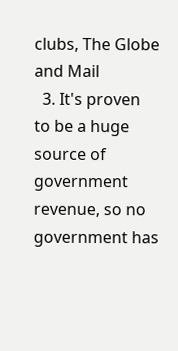clubs, The Globe and Mail
  3. It's proven to be a huge source of government revenue, so no government has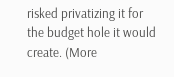risked privatizing it for the budget hole it would create. (More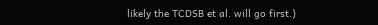likely the TCDSB et al. will go first.)